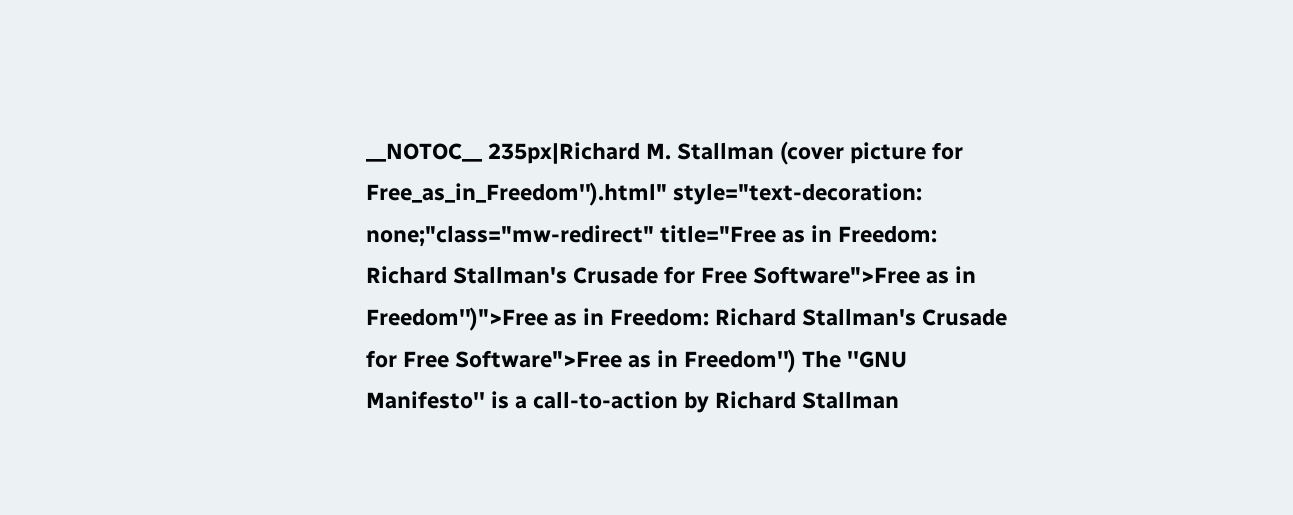__NOTOC__ 235px|Richard M. Stallman (cover picture for Free_as_in_Freedom'').html" style="text-decoration: none;"class="mw-redirect" title="Free as in Freedom: Richard Stallman's Crusade for Free Software">Free as in Freedom'')">Free as in Freedom: Richard Stallman's Crusade for Free Software">Free as in Freedom'') The ''GNU Manifesto'' is a call-to-action by Richard Stallman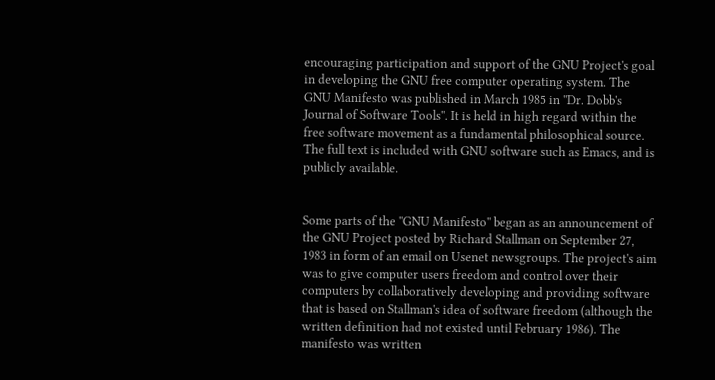encouraging participation and support of the GNU Project's goal in developing the GNU free computer operating system. The GNU Manifesto was published in March 1985 in ''Dr. Dobb's Journal of Software Tools''. It is held in high regard within the free software movement as a fundamental philosophical source. The full text is included with GNU software such as Emacs, and is publicly available.


Some parts of the ''GNU Manifesto'' began as an announcement of the GNU Project posted by Richard Stallman on September 27, 1983 in form of an email on Usenet newsgroups. The project's aim was to give computer users freedom and control over their computers by collaboratively developing and providing software that is based on Stallman's idea of software freedom (although the written definition had not existed until February 1986). The manifesto was written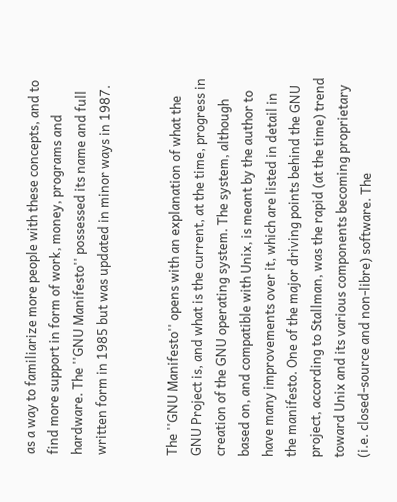as a way to familiarize more people with these concepts, and to find more support in form of work, money, programs and hardware. The ''GNU Manifesto'' possessed its name and full written form in 1985 but was updated in minor ways in 1987.


The ''GNU Manifesto'' opens with an explanation of what the GNU Project is, and what is the current, at the time, progress in creation of the GNU operating system. The system, although based on, and compatible with Unix, is meant by the author to have many improvements over it, which are listed in detail in the manifesto. One of the major driving points behind the GNU project, according to Stallman, was the rapid (at the time) trend toward Unix and its various components becoming proprietary (i.e. closed-source and non-libre) software. The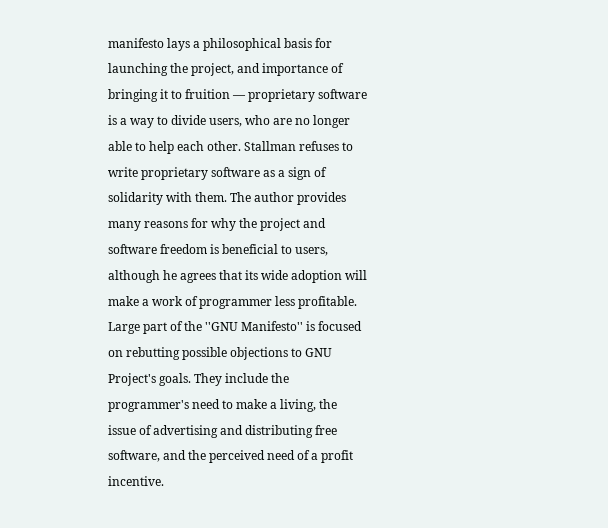manifesto lays a philosophical basis for launching the project, and importance of bringing it to fruition — proprietary software is a way to divide users, who are no longer able to help each other. Stallman refuses to write proprietary software as a sign of solidarity with them. The author provides many reasons for why the project and software freedom is beneficial to users, although he agrees that its wide adoption will make a work of programmer less profitable. Large part of the ''GNU Manifesto'' is focused on rebutting possible objections to GNU Project's goals. They include the programmer's need to make a living, the issue of advertising and distributing free software, and the perceived need of a profit incentive.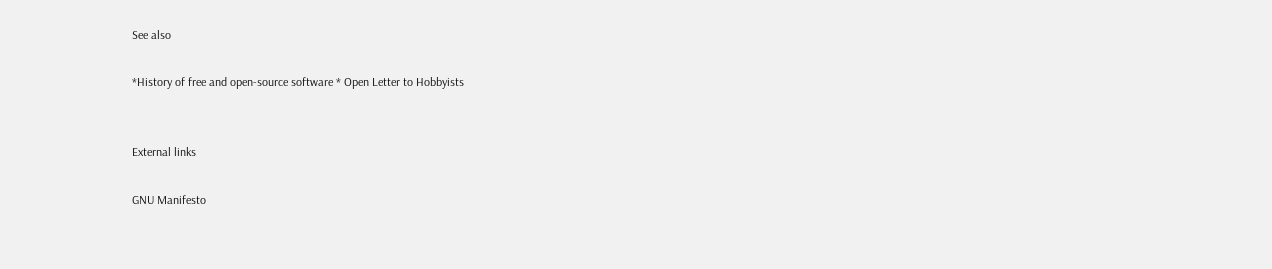See also

*History of free and open-source software * Open Letter to Hobbyists


External links

GNU Manifesto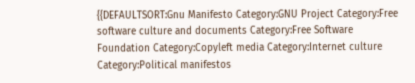{{DEFAULTSORT:Gnu Manifesto Category:GNU Project Category:Free software culture and documents Category:Free Software Foundation Category:Copyleft media Category:Internet culture Category:Political manifestos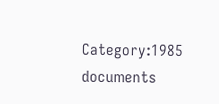Category:1985 documents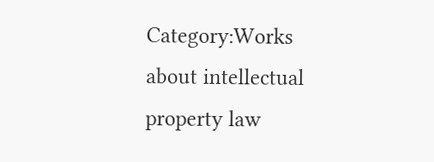Category:Works about intellectual property law